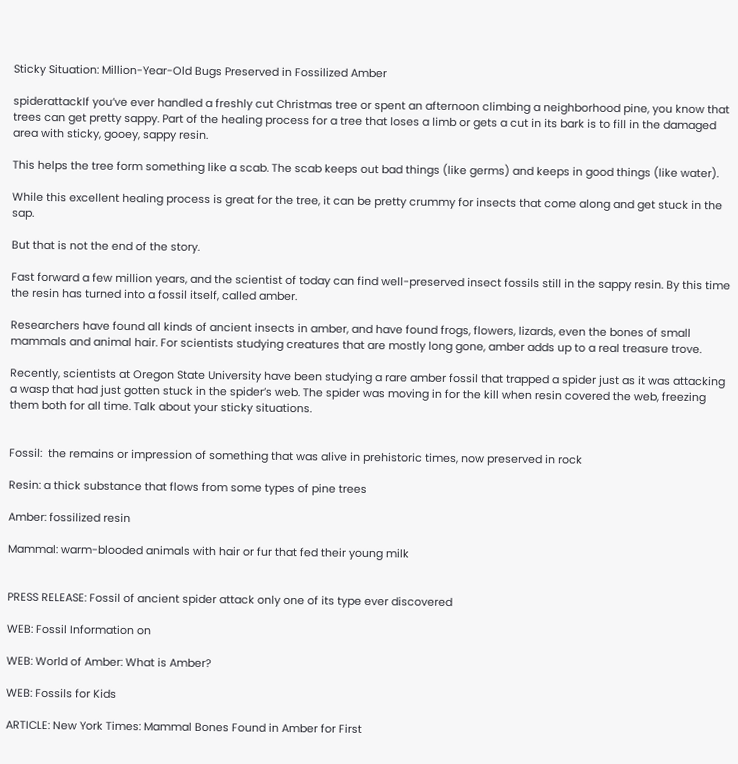Sticky Situation: Million-Year-Old Bugs Preserved in Fossilized Amber

spiderattackIf you’ve ever handled a freshly cut Christmas tree or spent an afternoon climbing a neighborhood pine, you know that trees can get pretty sappy. Part of the healing process for a tree that loses a limb or gets a cut in its bark is to fill in the damaged area with sticky, gooey, sappy resin.

This helps the tree form something like a scab. The scab keeps out bad things (like germs) and keeps in good things (like water).

While this excellent healing process is great for the tree, it can be pretty crummy for insects that come along and get stuck in the sap.

But that is not the end of the story.

Fast forward a few million years, and the scientist of today can find well-preserved insect fossils still in the sappy resin. By this time the resin has turned into a fossil itself, called amber.

Researchers have found all kinds of ancient insects in amber, and have found frogs, flowers, lizards, even the bones of small mammals and animal hair. For scientists studying creatures that are mostly long gone, amber adds up to a real treasure trove.

Recently, scientists at Oregon State University have been studying a rare amber fossil that trapped a spider just as it was attacking a wasp that had just gotten stuck in the spider’s web. The spider was moving in for the kill when resin covered the web, freezing them both for all time. Talk about your sticky situations.


Fossil:  the remains or impression of something that was alive in prehistoric times, now preserved in rock

Resin: a thick substance that flows from some types of pine trees

Amber: fossilized resin

Mammal: warm-blooded animals with hair or fur that fed their young milk


PRESS RELEASE: Fossil of ancient spider attack only one of its type ever discovered

WEB: Fossil Information on

WEB: World of Amber: What is Amber?

WEB: Fossils for Kids

ARTICLE: New York Times: Mammal Bones Found in Amber for First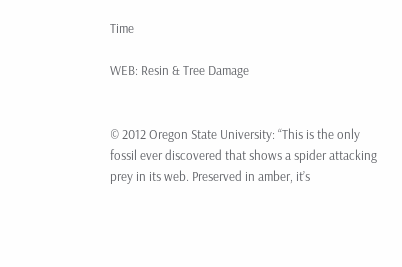Time

WEB: Resin & Tree Damage


© 2012 Oregon State University: “This is the only fossil ever discovered that shows a spider attacking prey in its web. Preserved in amber, it’s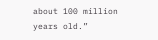about 100 million years old.”